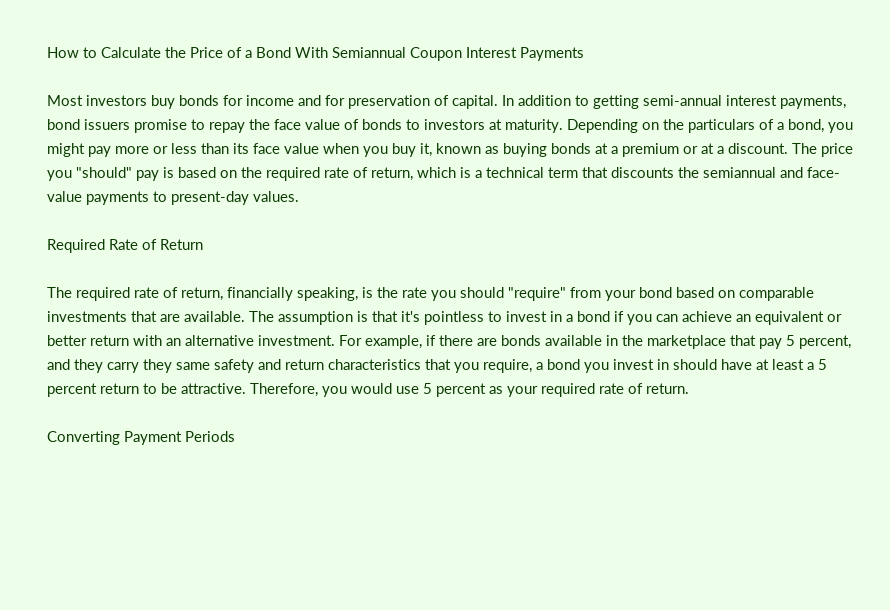How to Calculate the Price of a Bond With Semiannual Coupon Interest Payments

Most investors buy bonds for income and for preservation of capital. In addition to getting semi-annual interest payments, bond issuers promise to repay the face value of bonds to investors at maturity. Depending on the particulars of a bond, you might pay more or less than its face value when you buy it, known as buying bonds at a premium or at a discount. The price you "should" pay is based on the required rate of return, which is a technical term that discounts the semiannual and face-value payments to present-day values.

Required Rate of Return

The required rate of return, financially speaking, is the rate you should "require" from your bond based on comparable investments that are available. The assumption is that it's pointless to invest in a bond if you can achieve an equivalent or better return with an alternative investment. For example, if there are bonds available in the marketplace that pay 5 percent, and they carry they same safety and return characteristics that you require, a bond you invest in should have at least a 5 percent return to be attractive. Therefore, you would use 5 percent as your required rate of return.

Converting Payment Periods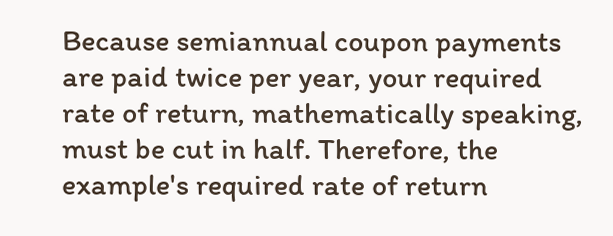Because semiannual coupon payments are paid twice per year, your required rate of return, mathematically speaking, must be cut in half. Therefore, the example's required rate of return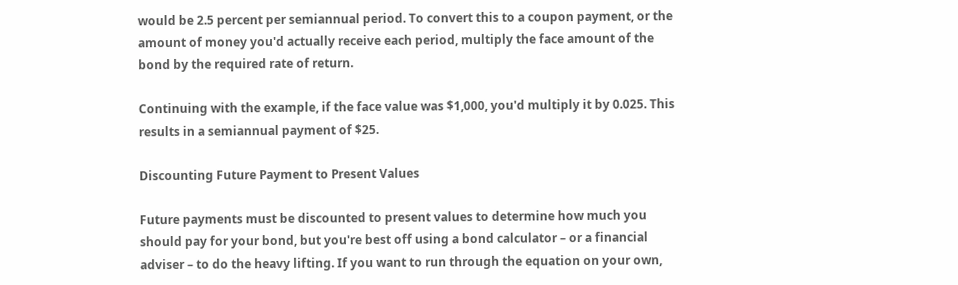would be 2.5 percent per semiannual period. To convert this to a coupon payment, or the amount of money you'd actually receive each period, multiply the face amount of the bond by the required rate of return.

Continuing with the example, if the face value was $1,000, you'd multiply it by 0.025. This results in a semiannual payment of $25.

Discounting Future Payment to Present Values

Future payments must be discounted to present values to determine how much you should pay for your bond, but you're best off using a bond calculator – or a financial adviser – to do the heavy lifting. If you want to run through the equation on your own,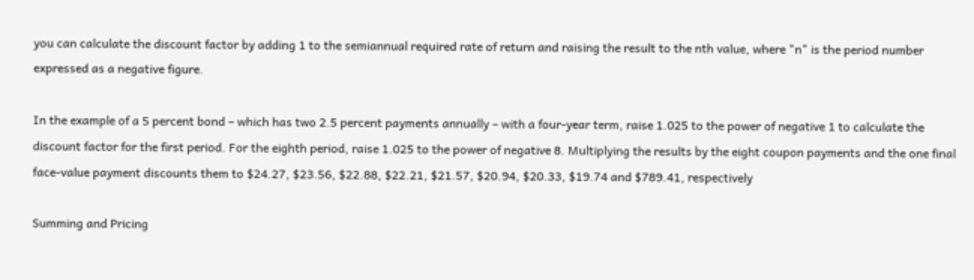you can calculate the discount factor by adding 1 to the semiannual required rate of return and raising the result to the nth value, where "n" is the period number expressed as a negative figure.

In the example of a 5 percent bond – which has two 2.5 percent payments annually – with a four-year term, raise 1.025 to the power of negative 1 to calculate the discount factor for the first period. For the eighth period, raise 1.025 to the power of negative 8. Multiplying the results by the eight coupon payments and the one final face-value payment discounts them to $24.27, $23.56, $22.88, $22.21, $21.57, $20.94, $20.33, $19.74 and $789.41, respectively

Summing and Pricing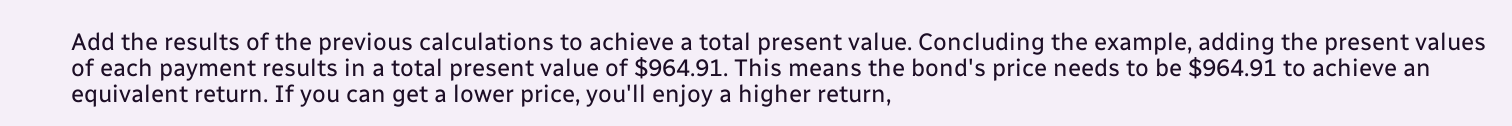Add the results of the previous calculations to achieve a total present value. Concluding the example, adding the present values of each payment results in a total present value of $964.91. This means the bond's price needs to be $964.91 to achieve an equivalent return. If you can get a lower price, you'll enjoy a higher return,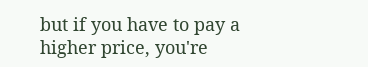but if you have to pay a higher price, you're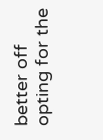better off opting for the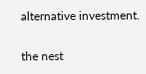alternative investment.

the nest